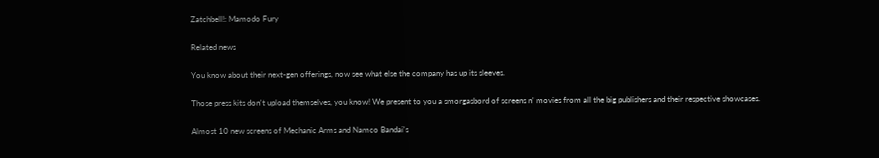Zatchbell!: Mamodo Fury

Related news

You know about their next-gen offerings, now see what else the company has up its sleeves.

Those press kits don't upload themselves, you know! We present to you a smorgasbord of screens n' movies from all the big publishers and their respective showcases.

Almost 10 new screens of Mechanic Arms and Namco Bandai's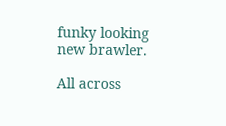funky looking new brawler.

All across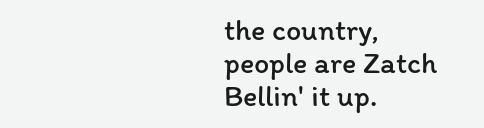the country, people are Zatch Bellin' it up.